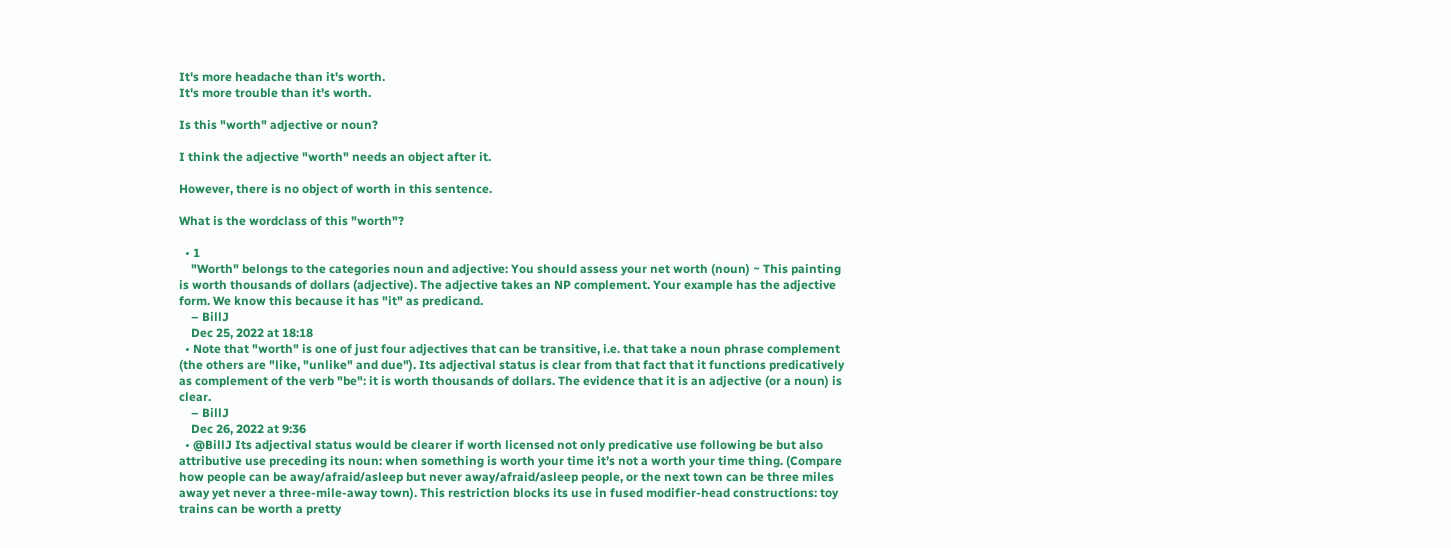It's more headache than it's worth.
It's more trouble than it's worth.

Is this "worth" adjective or noun?

I think the adjective "worth" needs an object after it.

However, there is no object of worth in this sentence.

What is the wordclass of this "worth"?

  • 1
    "Worth" belongs to the categories noun and adjective: You should assess your net worth (noun) ~ This painting is worth thousands of dollars (adjective). The adjective takes an NP complement. Your example has the adjective form. We know this because it has "it" as predicand.
    – BillJ
    Dec 25, 2022 at 18:18
  • Note that "worth" is one of just four adjectives that can be transitive, i.e. that take a noun phrase complement (the others are "like, "unlike" and due"). Its adjectival status is clear from that fact that it functions predicatively as complement of the verb "be": it is worth thousands of dollars. The evidence that it is an adjective (or a noun) is clear.
    – BillJ
    Dec 26, 2022 at 9:36
  • @BillJ Its adjectival status would be clearer if worth licensed not only predicative use following be but also attributive use preceding its noun: when something is worth your time it’s not a worth your time thing. (Compare how people can be away/afraid/asleep but never away/afraid/asleep people, or the next town can be three miles away yet never a three-mile-away town). This restriction blocks its use in fused modifier-head constructions: toy trains can be worth a pretty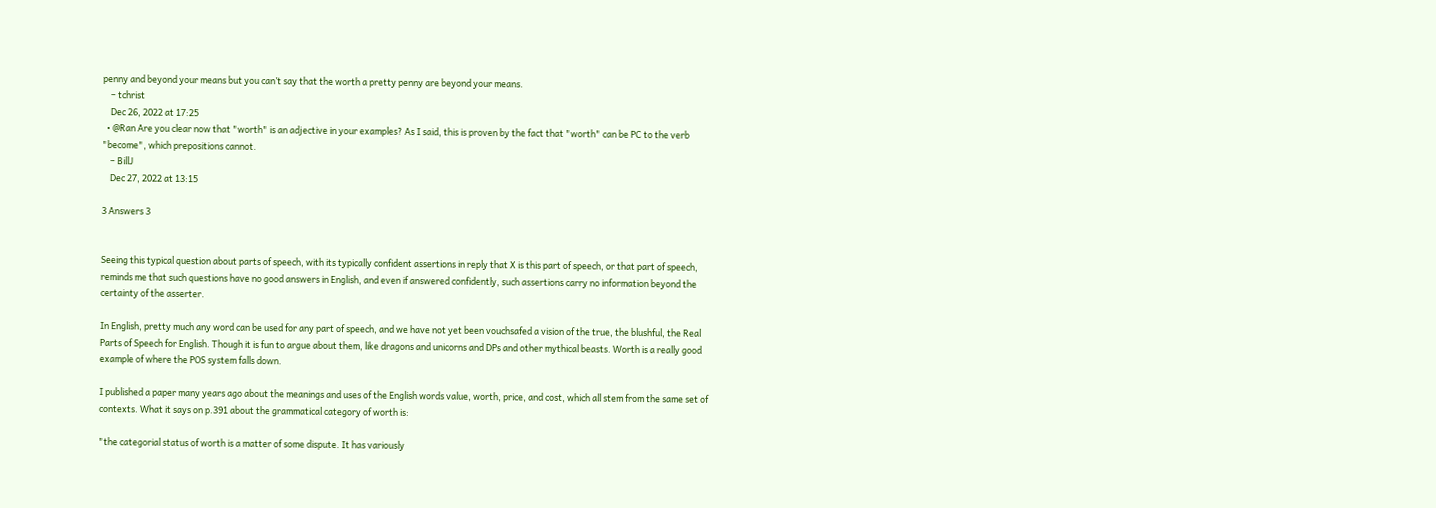penny and beyond your means but you can’t say that the worth a pretty penny are beyond your means.
    – tchrist
    Dec 26, 2022 at 17:25
  • @Ran Are you clear now that "worth" is an adjective in your examples? As I said, this is proven by the fact that "worth" can be PC to the verb "become", which prepositions cannot.
    – BillJ
    Dec 27, 2022 at 13:15

3 Answers 3


Seeing this typical question about parts of speech, with its typically confident assertions in reply that X is this part of speech, or that part of speech, reminds me that such questions have no good answers in English, and even if answered confidently, such assertions carry no information beyond the certainty of the asserter.

In English, pretty much any word can be used for any part of speech, and we have not yet been vouchsafed a vision of the true, the blushful, the Real Parts of Speech for English. Though it is fun to argue about them, like dragons and unicorns and DPs and other mythical beasts. Worth is a really good example of where the POS system falls down.

I published a paper many years ago about the meanings and uses of the English words value, worth, price, and cost, which all stem from the same set of contexts. What it says on p.391 about the grammatical category of worth is:

"the categorial status of worth is a matter of some dispute. It has variously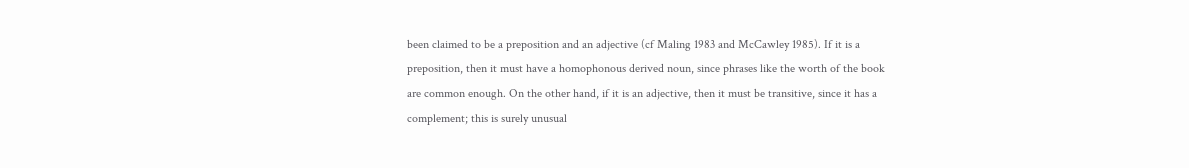been claimed to be a preposition and an adjective (cf Maling 1983 and McCawley 1985). If it is a preposition, then it must have a homophonous derived noun, since phrases like the worth of the book are common enough. On the other hand, if it is an adjective, then it must be transitive, since it has a complement; this is surely unusual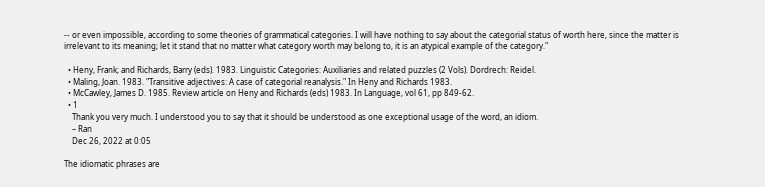-- or even impossible, according to some theories of grammatical categories. I will have nothing to say about the categorial status of worth here, since the matter is irrelevant to its meaning; let it stand that no matter what category worth may belong to, it is an atypical example of the category."

  • Heny, Frank; and Richards, Barry (eds). 1983. Linguistic Categories: Auxiliaries and related puzzles (2 Vols). Dordrech: Reidel.
  • Maling, Joan. 1983. "Transitive adjectives: A case of categorial reanalysis." In Heny and Richards 1983.
  • McCawley, James D. 1985. Review article on Heny and Richards (eds) 1983. In Language, vol 61, pp 849-62.
  • 1
    Thank you very much. I understood you to say that it should be understood as one exceptional usage of the word, an idiom.
    – Ran
    Dec 26, 2022 at 0:05

The idiomatic phrases are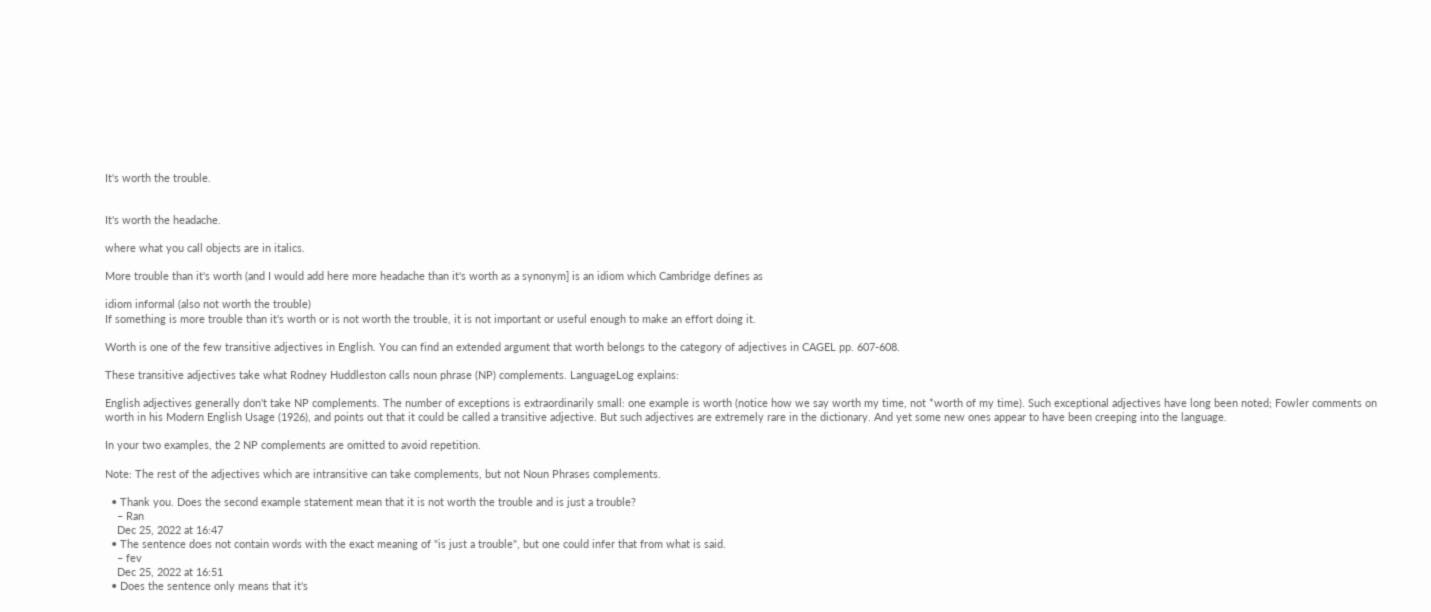It's worth the trouble.


It's worth the headache.

where what you call objects are in italics.

More trouble than it's worth (and I would add here more headache than it's worth as a synonym] is an idiom which Cambridge defines as

idiom informal (also not worth the trouble)
If something is more trouble than it's worth or is not worth the trouble, it is not important or useful enough to make an effort doing it.

Worth is one of the few transitive adjectives in English. You can find an extended argument that worth belongs to the category of adjectives in CAGEL pp. 607-608.

These transitive adjectives take what Rodney Huddleston calls noun phrase (NP) complements. LanguageLog explains:

English adjectives generally don't take NP complements. The number of exceptions is extraordinarily small: one example is worth (notice how we say worth my time, not *worth of my time). Such exceptional adjectives have long been noted; Fowler comments on worth in his Modern English Usage (1926), and points out that it could be called a transitive adjective. But such adjectives are extremely rare in the dictionary. And yet some new ones appear to have been creeping into the language.

In your two examples, the 2 NP complements are omitted to avoid repetition.

Note: The rest of the adjectives which are intransitive can take complements, but not Noun Phrases complements.

  • Thank you. Does the second example statement mean that it is not worth the trouble and is just a trouble?
    – Ran
    Dec 25, 2022 at 16:47
  • The sentence does not contain words with the exact meaning of "is just a trouble", but one could infer that from what is said.
    – fev
    Dec 25, 2022 at 16:51
  • Does the sentence only means that it's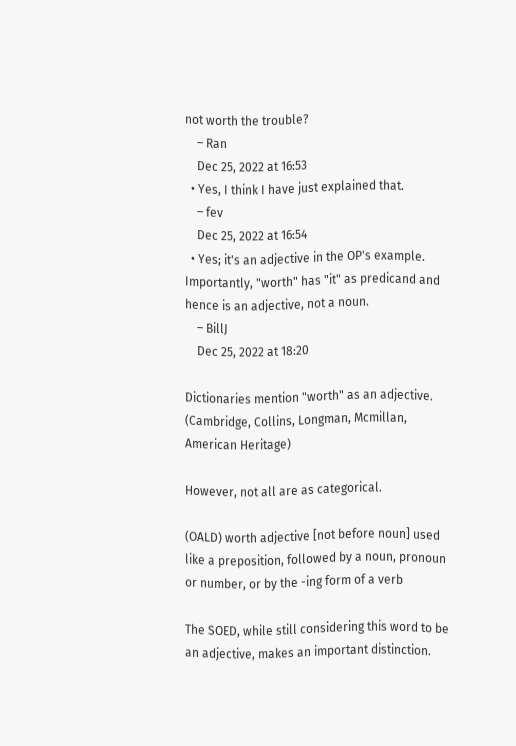not worth the trouble?
    – Ran
    Dec 25, 2022 at 16:53
  • Yes, I think I have just explained that.
    – fev
    Dec 25, 2022 at 16:54
  • Yes; it's an adjective in the OP's example. Importantly, "worth" has "it" as predicand and hence is an adjective, not a noun.
    – BillJ
    Dec 25, 2022 at 18:20

Dictionaries mention "worth" as an adjective. (Cambridge, Collins, Longman, Mcmillan, American Heritage)

However, not all are as categorical.

(OALD) worth adjective [not before noun] used like a preposition, followed by a noun, pronoun or number, or by the -ing form of a verb

The SOED, while still considering this word to be an adjective, makes an important distinction.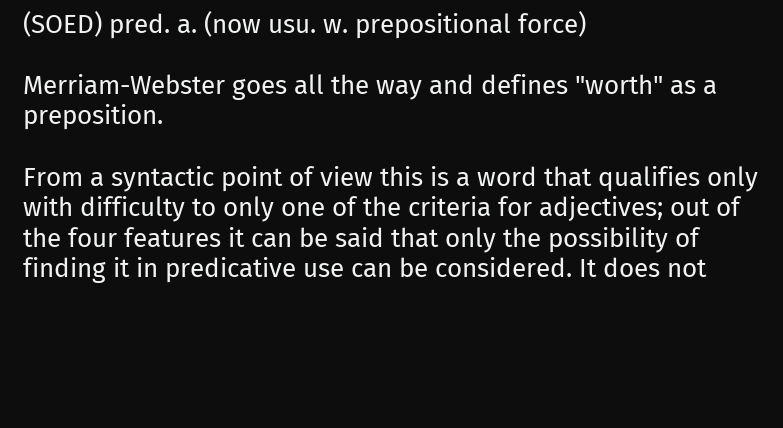(SOED) pred. a. (now usu. w. prepositional force)

Merriam-Webster goes all the way and defines "worth" as a preposition.

From a syntactic point of view this is a word that qualifies only with difficulty to only one of the criteria for adjectives; out of the four features it can be said that only the possibility of finding it in predicative use can be considered. It does not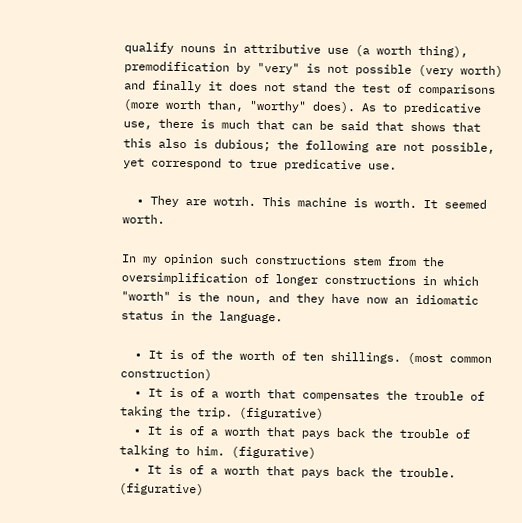qualify nouns in attributive use (a worth thing), premodification by "very" is not possible (very worth) and finally it does not stand the test of comparisons (more worth than, "worthy" does). As to predicative use, there is much that can be said that shows that this also is dubious; the following are not possible, yet correspond to true predicative use.

  • They are wotrh. This machine is worth. It seemed worth.

In my opinion such constructions stem from the oversimplification of longer constructions in which "worth" is the noun, and they have now an idiomatic status in the language.

  • It is of the worth of ten shillings. (most common construction)
  • It is of a worth that compensates the trouble of taking the trip. (figurative)
  • It is of a worth that pays back the trouble of talking to him. (figurative)
  • It is of a worth that pays back the trouble. (figurative)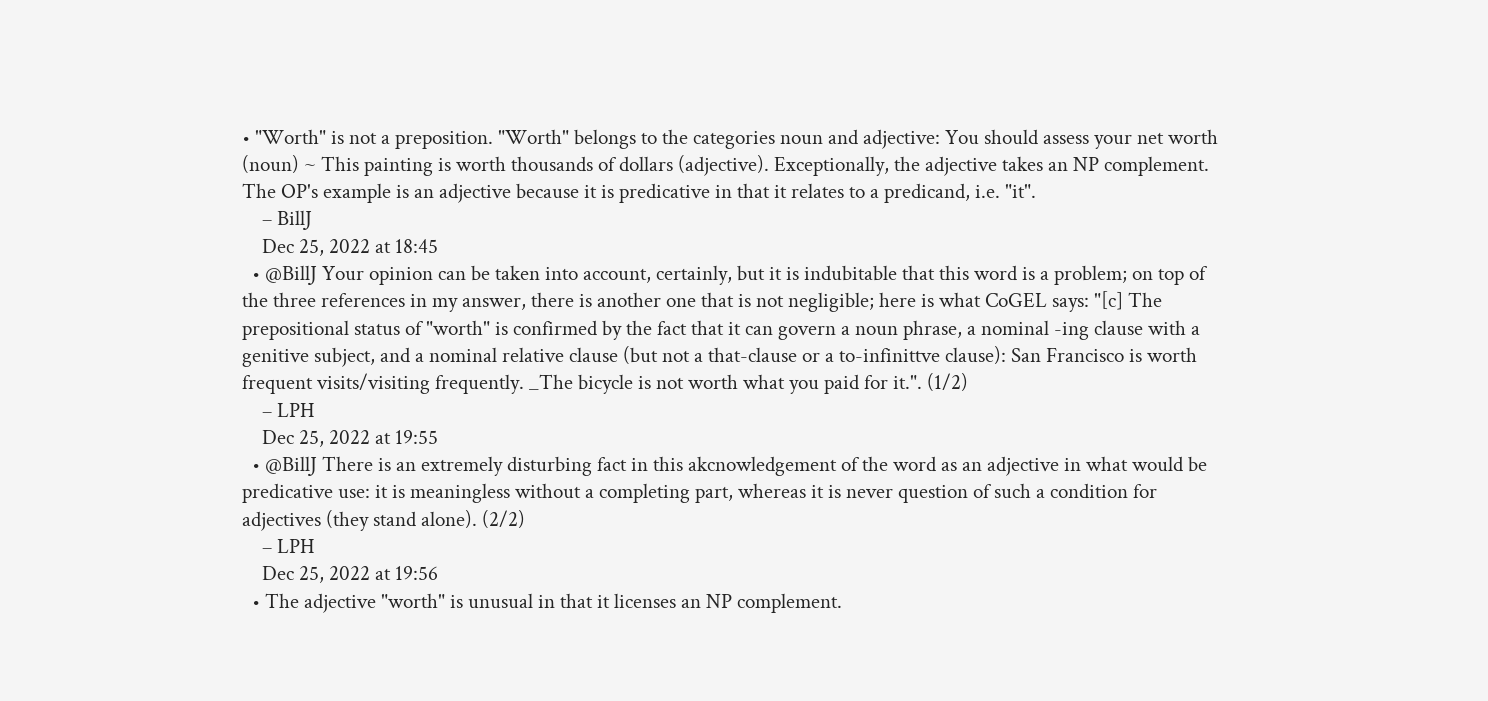• "Worth" is not a preposition. "Worth" belongs to the categories noun and adjective: You should assess your net worth (noun) ~ This painting is worth thousands of dollars (adjective). Exceptionally, the adjective takes an NP complement. The OP's example is an adjective because it is predicative in that it relates to a predicand, i.e. "it".
    – BillJ
    Dec 25, 2022 at 18:45
  • @BillJ Your opinion can be taken into account, certainly, but it is indubitable that this word is a problem; on top of the three references in my answer, there is another one that is not negligible; here is what CoGEL says: "[c] The prepositional status of "worth" is confirmed by the fact that it can govern a noun phrase, a nominal -ing clause with a genitive subject, and a nominal relative clause (but not a that-clause or a to-infinittve clause): San Francisco is worth frequent visits/visiting frequently. _The bicycle is not worth what you paid for it.". (1/2)
    – LPH
    Dec 25, 2022 at 19:55
  • @BillJ There is an extremely disturbing fact in this akcnowledgement of the word as an adjective in what would be predicative use: it is meaningless without a completing part, whereas it is never question of such a condition for adjectives (they stand alone). (2/2)
    – LPH
    Dec 25, 2022 at 19:56
  • The adjective "worth" is unusual in that it licenses an NP complement.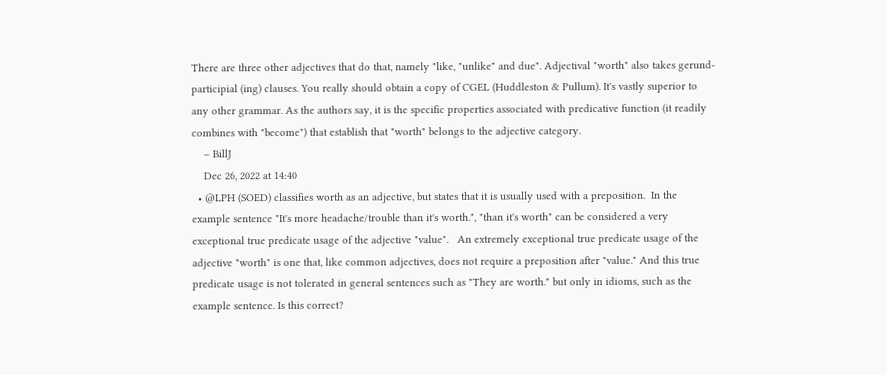There are three other adjectives that do that, namely "like, "unlike" and due". Adjectival "worth" also takes gerund-participial (ing) clauses. You really should obtain a copy of CGEL (Huddleston & Pullum). It's vastly superior to any other grammar. As the authors say, it is the specific properties associated with predicative function (it readily combines with "become") that establish that "worth" belongs to the adjective category.
    – BillJ
    Dec 26, 2022 at 14:40
  • @LPH (SOED) classifies worth as an adjective, but states that it is usually used with a preposition.  In the example sentence "It's more headache/trouble than it's worth.", "than it's worth" can be considered a very exceptional true predicate usage of the adjective "value".   An extremely exceptional true predicate usage of the adjective "worth" is one that, like common adjectives, does not require a preposition after "value." And this true predicate usage is not tolerated in general sentences such as "They are worth." but only in idioms, such as the example sentence. Is this correct?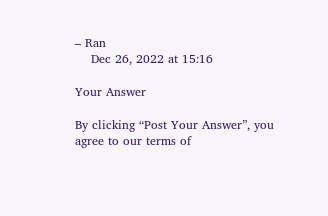– Ran
    Dec 26, 2022 at 15:16

Your Answer

By clicking “Post Your Answer”, you agree to our terms of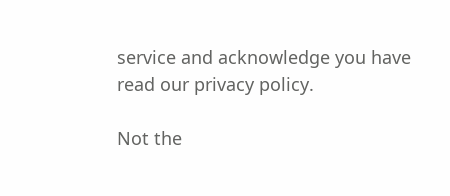service and acknowledge you have read our privacy policy.

Not the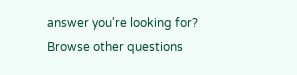answer you're looking for? Browse other questions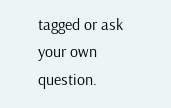tagged or ask your own question.